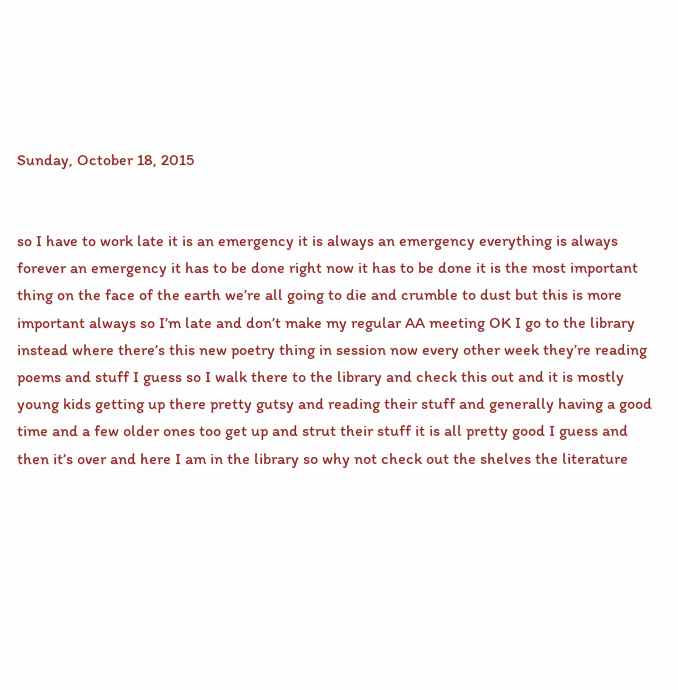Sunday, October 18, 2015


so I have to work late it is an emergency it is always an emergency everything is always forever an emergency it has to be done right now it has to be done it is the most important thing on the face of the earth we’re all going to die and crumble to dust but this is more important always so I’m late and don’t make my regular AA meeting OK I go to the library instead where there’s this new poetry thing in session now every other week they’re reading poems and stuff I guess so I walk there to the library and check this out and it is mostly young kids getting up there pretty gutsy and reading their stuff and generally having a good time and a few older ones too get up and strut their stuff it is all pretty good I guess and then it’s over and here I am in the library so why not check out the shelves the literature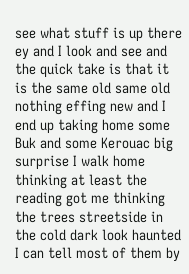see what stuff is up there ey and I look and see and the quick take is that it is the same old same old nothing effing new and I end up taking home some Buk and some Kerouac big surprise I walk home thinking at least the reading got me thinking the trees streetside in the cold dark look haunted I can tell most of them by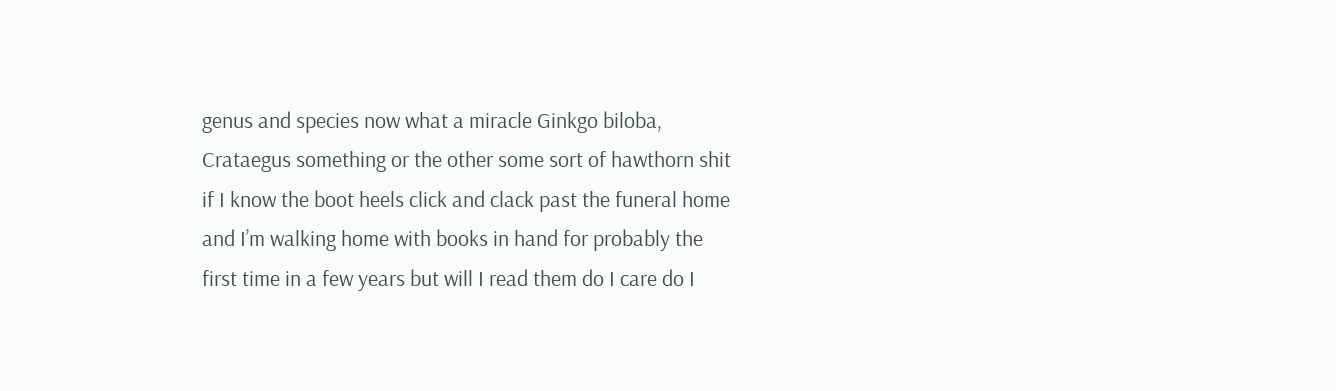genus and species now what a miracle Ginkgo biloba, Crataegus something or the other some sort of hawthorn shit if I know the boot heels click and clack past the funeral home and I’m walking home with books in hand for probably the first time in a few years but will I read them do I care do I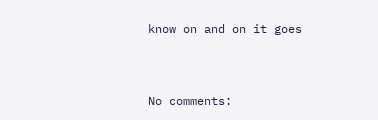know on and on it goes


No comments: